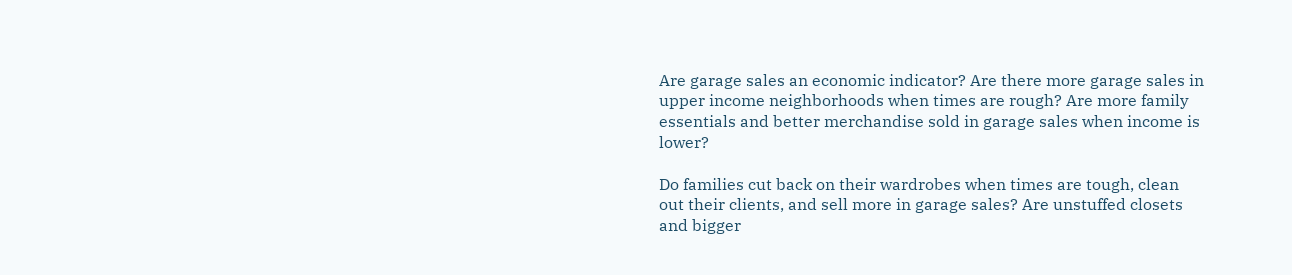Are garage sales an economic indicator? Are there more garage sales in upper income neighborhoods when times are rough? Are more family essentials and better merchandise sold in garage sales when income is lower?

Do families cut back on their wardrobes when times are tough, clean out their clients, and sell more in garage sales? Are unstuffed closets and bigger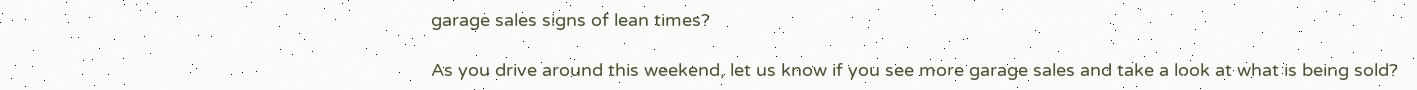garage sales signs of lean times?

As you drive around this weekend, let us know if you see more garage sales and take a look at what is being sold?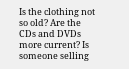Is the clothing not so old? Are the CDs and DVDs more current? Is someone selling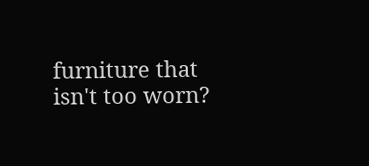furniture that isn't too worn?